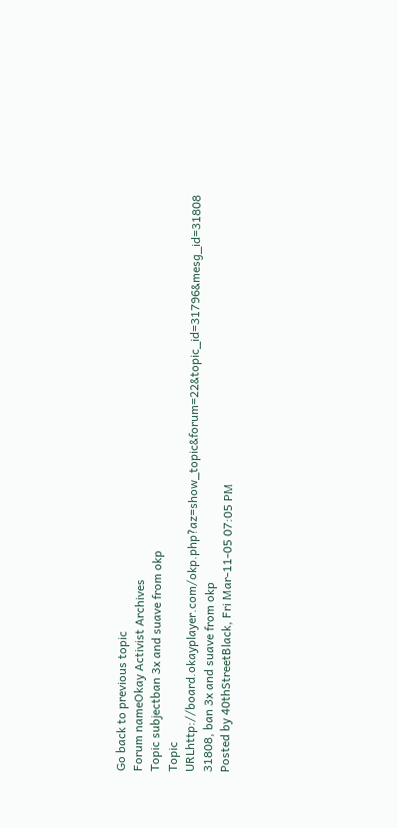Go back to previous topic
Forum nameOkay Activist Archives
Topic subjectban 3x and suave from okp
Topic URLhttp://board.okayplayer.com/okp.php?az=show_topic&forum=22&topic_id=31796&mesg_id=31808
31808, ban 3x and suave from okp
Posted by 40thStreetBlack, Fri Mar-11-05 07:05 PM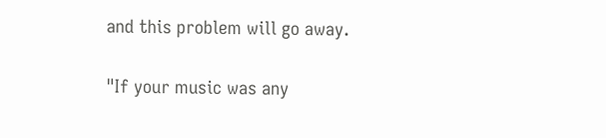and this problem will go away.

"If your music was any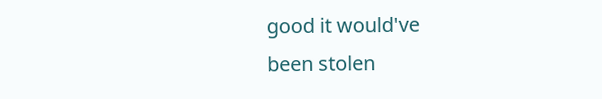good it would've
been stolen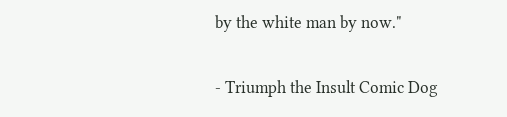by the white man by now."

- Triumph the Insult Comic Dog